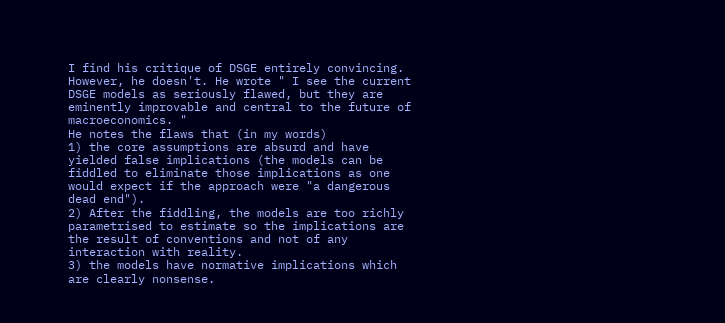I find his critique of DSGE entirely convincing. However, he doesn't. He wrote " I see the current DSGE models as seriously flawed, but they are eminently improvable and central to the future of macroeconomics. "
He notes the flaws that (in my words)
1) the core assumptions are absurd and have yielded false implications (the models can be fiddled to eliminate those implications as one would expect if the approach were "a dangerous dead end").
2) After the fiddling, the models are too richly parametrised to estimate so the implications are the result of conventions and not of any interaction with reality.
3) the models have normative implications which are clearly nonsense.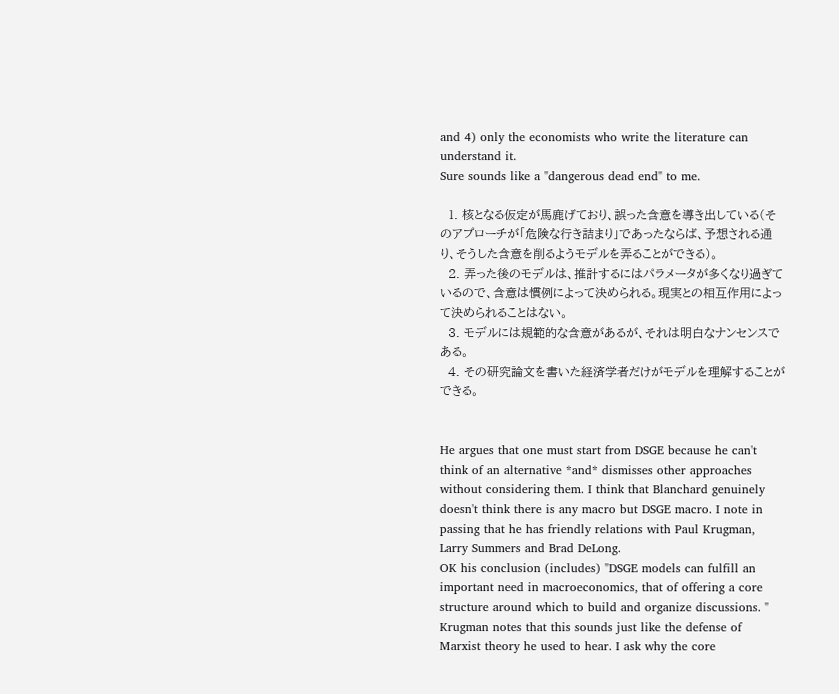and 4) only the economists who write the literature can understand it.
Sure sounds like a "dangerous dead end" to me.

  1. 核となる仮定が馬鹿げており、誤った含意を導き出している(そのアプローチが「危険な行き詰まり」であったならば、予想される通り、そうした含意を削るようモデルを弄ることができる)。
  2. 弄った後のモデルは、推計するにはパラメータが多くなり過ぎているので、含意は慣例によって決められる。現実との相互作用によって決められることはない。
  3. モデルには規範的な含意があるが、それは明白なナンセンスである。
  4. その研究論文を書いた経済学者だけがモデルを理解することができる。


He argues that one must start from DSGE because he can't think of an alternative *and* dismisses other approaches without considering them. I think that Blanchard genuinely doesn't think there is any macro but DSGE macro. I note in passing that he has friendly relations with Paul Krugman, Larry Summers and Brad DeLong.
OK his conclusion (includes) "DSGE models can fulfill an important need in macroeconomics, that of offering a core structure around which to build and organize discussions. " Krugman notes that this sounds just like the defense of Marxist theory he used to hear. I ask why the core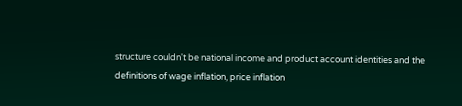structure couldn't be national income and product account identities and the definitions of wage inflation, price inflation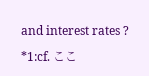and interest rates ?

*1:cf. ここ